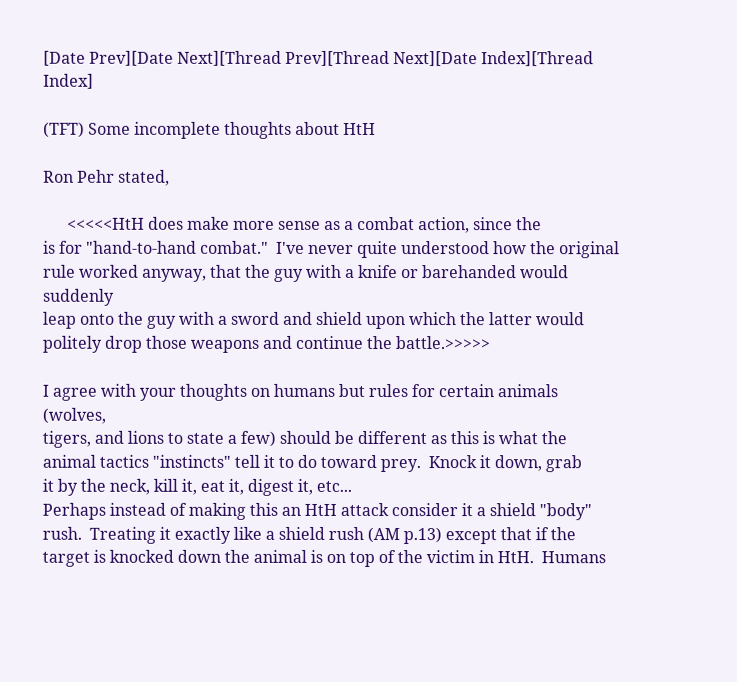[Date Prev][Date Next][Thread Prev][Thread Next][Date Index][Thread Index]

(TFT) Some incomplete thoughts about HtH

Ron Pehr stated,

      <<<<<HtH does make more sense as a combat action, since the
is for "hand-to-hand combat."  I've never quite understood how the original
rule worked anyway, that the guy with a knife or barehanded would suddenly
leap onto the guy with a sword and shield upon which the latter would
politely drop those weapons and continue the battle.>>>>>

I agree with your thoughts on humans but rules for certain animals (wolves,
tigers, and lions to state a few) should be different as this is what the
animal tactics "instincts" tell it to do toward prey.  Knock it down, grab
it by the neck, kill it, eat it, digest it, etc...
Perhaps instead of making this an HtH attack consider it a shield "body"
rush.  Treating it exactly like a shield rush (AM p.13) except that if the
target is knocked down the animal is on top of the victim in HtH.  Humans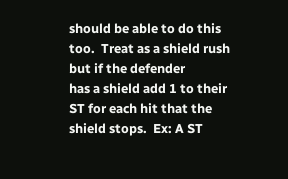should be able to do this too.  Treat as a shield rush but if the defender
has a shield add 1 to their ST for each hit that the shield stops.  Ex: A ST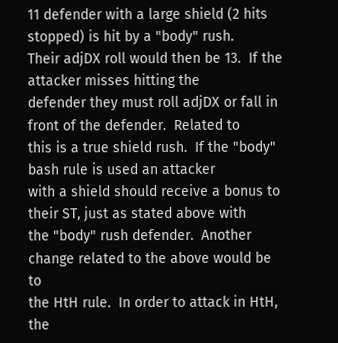11 defender with a large shield (2 hits stopped) is hit by a "body" rush.
Their adjDX roll would then be 13.  If the attacker misses hitting the
defender they must roll adjDX or fall in front of the defender.  Related to
this is a true shield rush.  If the "body" bash rule is used an attacker
with a shield should receive a bonus to their ST, just as stated above with
the "body" rush defender.  Another change related to the above would be to
the HtH rule.  In order to attack in HtH, the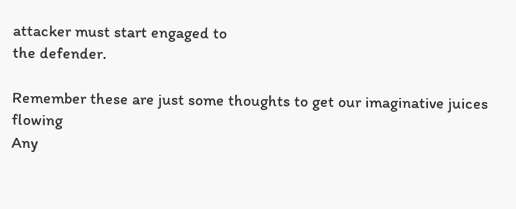attacker must start engaged to
the defender.

Remember these are just some thoughts to get our imaginative juices flowing
Any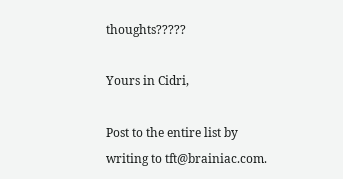thoughts?????

Yours in Cidri,

Post to the entire list by writing to tft@brainiac.com.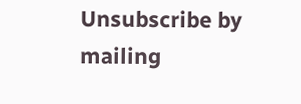Unsubscribe by mailing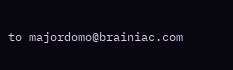to majordomo@brainiac.com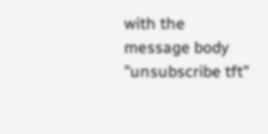with the message body
"unsubscribe tft"